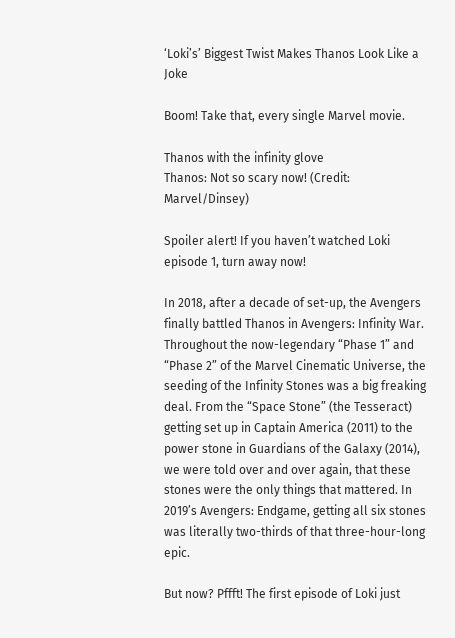‘Loki’s’ Biggest Twist Makes Thanos Look Like a Joke

Boom! Take that, every single Marvel movie.

Thanos with the infinity glove
Thanos: Not so scary now! (Credit: Marvel/Dinsey)

Spoiler alert! If you haven’t watched Loki episode 1, turn away now!

In 2018, after a decade of set-up, the Avengers finally battled Thanos in Avengers: Infinity War. Throughout the now-legendary “Phase 1” and “Phase 2” of the Marvel Cinematic Universe, the seeding of the Infinity Stones was a big freaking deal. From the “Space Stone” (the Tesseract) getting set up in Captain America (2011) to the power stone in Guardians of the Galaxy (2014), we were told over and over again, that these stones were the only things that mattered. In 2019’s Avengers: Endgame, getting all six stones was literally two-thirds of that three-hour-long epic.

But now? Pffft! The first episode of Loki just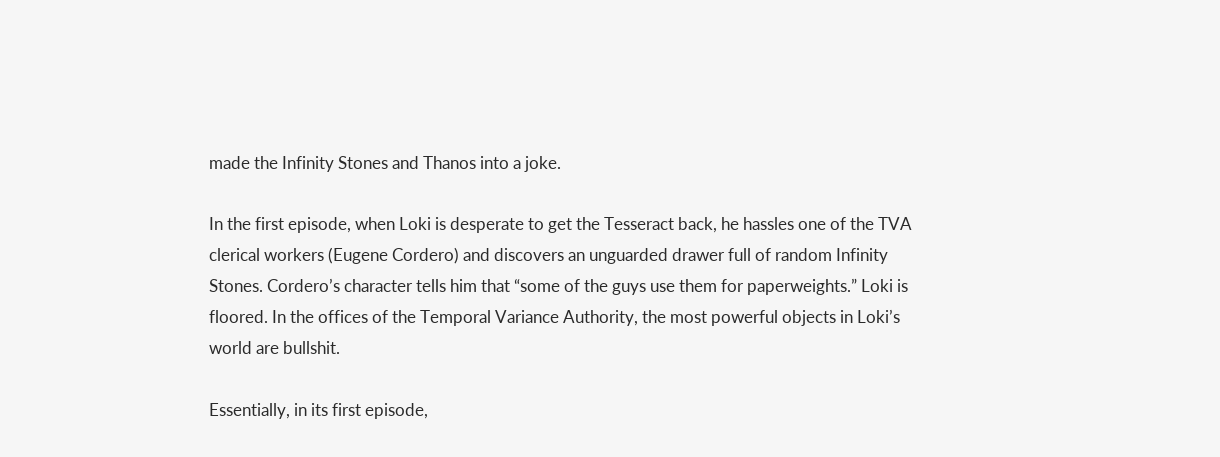made the Infinity Stones and Thanos into a joke.

In the first episode, when Loki is desperate to get the Tesseract back, he hassles one of the TVA clerical workers (Eugene Cordero) and discovers an unguarded drawer full of random Infinity Stones. Cordero’s character tells him that “some of the guys use them for paperweights.” Loki is floored. In the offices of the Temporal Variance Authority, the most powerful objects in Loki’s world are bullshit.

Essentially, in its first episode,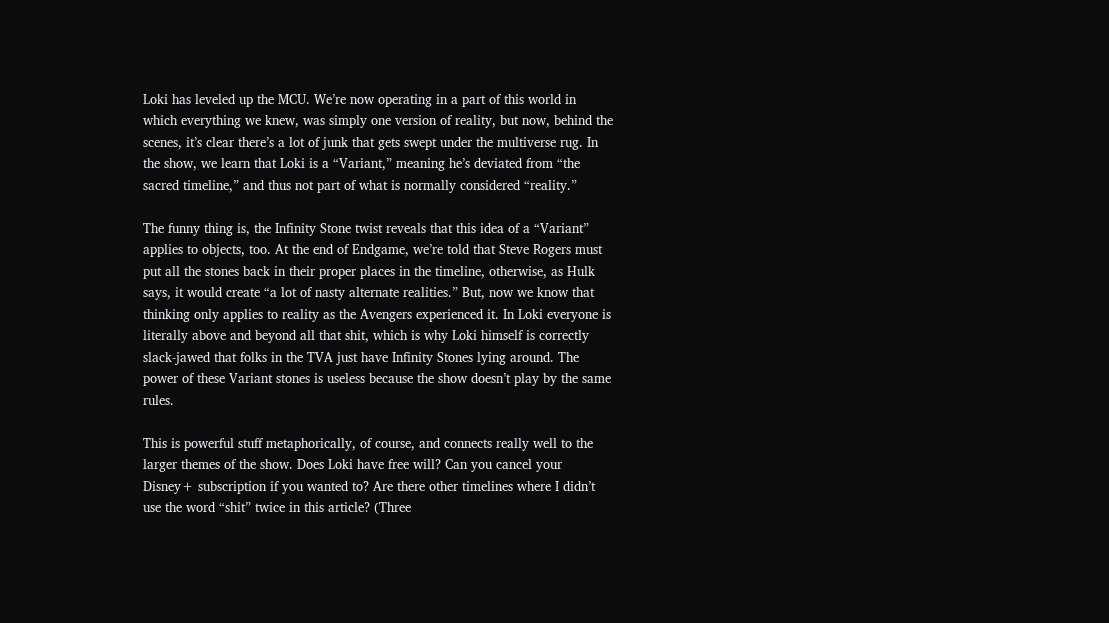Loki has leveled up the MCU. We’re now operating in a part of this world in which everything we knew, was simply one version of reality, but now, behind the scenes, it’s clear there’s a lot of junk that gets swept under the multiverse rug. In the show, we learn that Loki is a “Variant,” meaning he’s deviated from “the sacred timeline,” and thus not part of what is normally considered “reality.”

The funny thing is, the Infinity Stone twist reveals that this idea of a “Variant” applies to objects, too. At the end of Endgame, we’re told that Steve Rogers must put all the stones back in their proper places in the timeline, otherwise, as Hulk says, it would create “a lot of nasty alternate realities.” But, now we know that thinking only applies to reality as the Avengers experienced it. In Loki everyone is literally above and beyond all that shit, which is why Loki himself is correctly slack-jawed that folks in the TVA just have Infinity Stones lying around. The power of these Variant stones is useless because the show doesn’t play by the same rules.

This is powerful stuff metaphorically, of course, and connects really well to the larger themes of the show. Does Loki have free will? Can you cancel your Disney+ subscription if you wanted to? Are there other timelines where I didn’t use the word “shit” twice in this article? (Three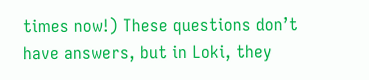times now!) These questions don’t have answers, but in Loki, they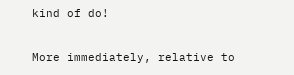kind of do!

More immediately, relative to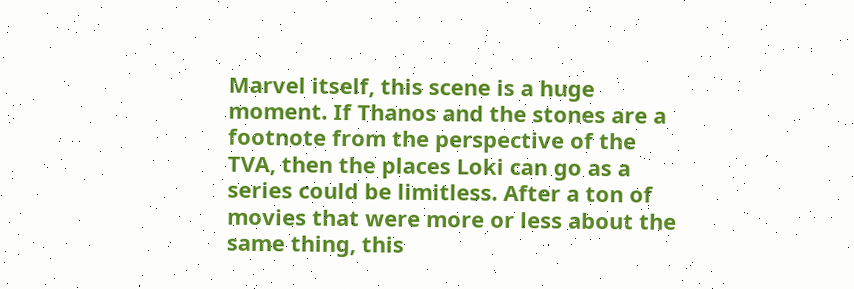Marvel itself, this scene is a huge moment. If Thanos and the stones are a footnote from the perspective of the TVA, then the places Loki can go as a series could be limitless. After a ton of movies that were more or less about the same thing, this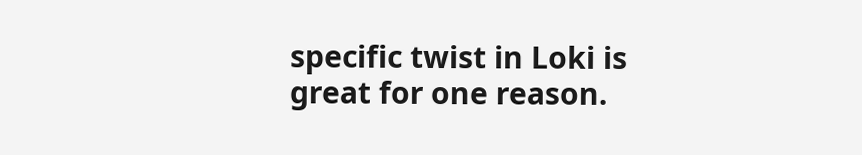specific twist in Loki is great for one reason.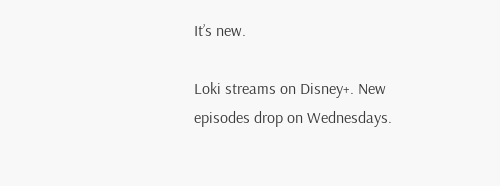It’s new.

Loki streams on Disney+. New episodes drop on Wednesdays.